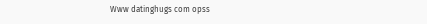Www datinghugs com opss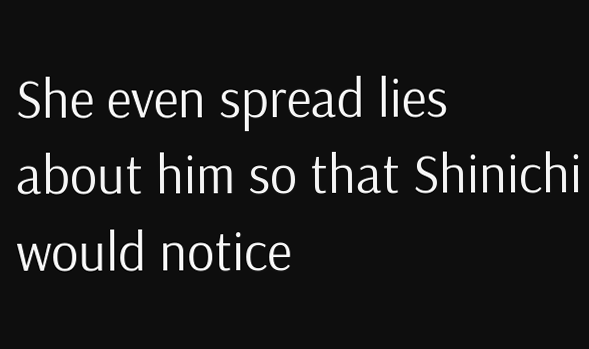She even spread lies about him so that Shinichi would notice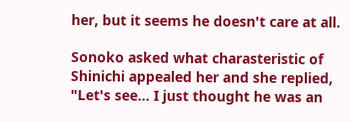her, but it seems he doesn't care at all.

Sonoko asked what charasteristic of Shinichi appealed her and she replied, "Let's see... I just thought he was an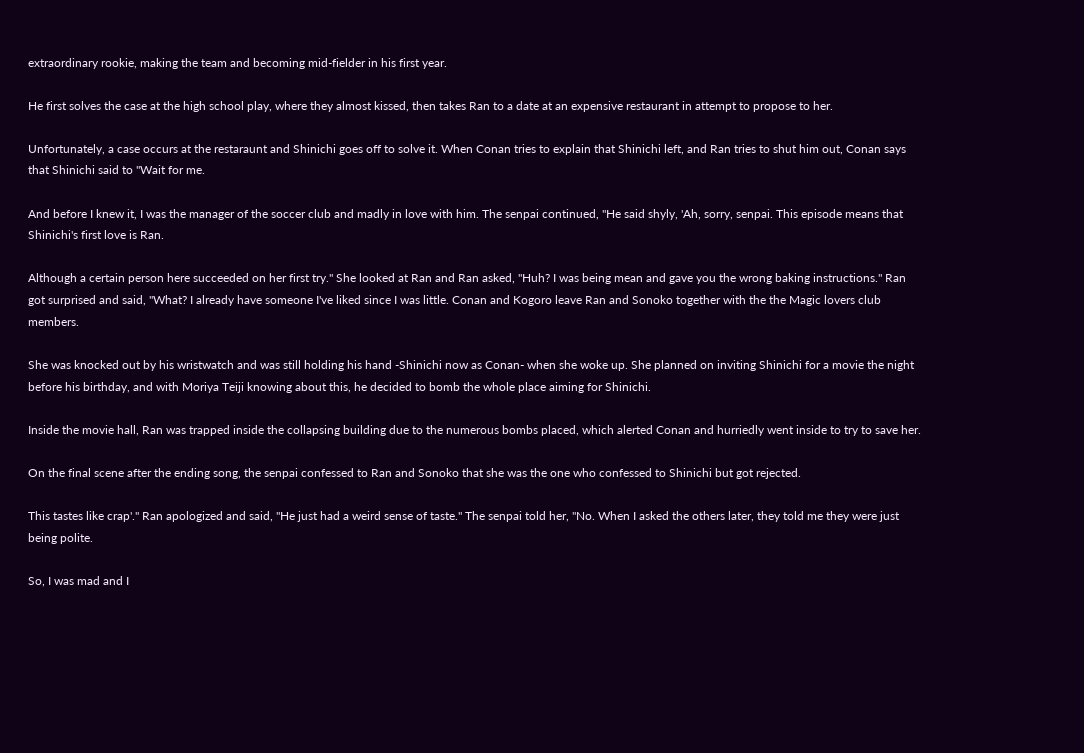extraordinary rookie, making the team and becoming mid-fielder in his first year.

He first solves the case at the high school play, where they almost kissed, then takes Ran to a date at an expensive restaurant in attempt to propose to her.

Unfortunately, a case occurs at the restaraunt and Shinichi goes off to solve it. When Conan tries to explain that Shinichi left, and Ran tries to shut him out, Conan says that Shinichi said to "Wait for me.

And before I knew it, I was the manager of the soccer club and madly in love with him. The senpai continued, "He said shyly, 'Ah, sorry, senpai. This episode means that Shinichi's first love is Ran.

Although a certain person here succeeded on her first try." She looked at Ran and Ran asked, "Huh? I was being mean and gave you the wrong baking instructions." Ran got surprised and said, "What? I already have someone I've liked since I was little. Conan and Kogoro leave Ran and Sonoko together with the the Magic lovers club members.

She was knocked out by his wristwatch and was still holding his hand -Shinichi now as Conan- when she woke up. She planned on inviting Shinichi for a movie the night before his birthday, and with Moriya Teiji knowing about this, he decided to bomb the whole place aiming for Shinichi.

Inside the movie hall, Ran was trapped inside the collapsing building due to the numerous bombs placed, which alerted Conan and hurriedly went inside to try to save her.

On the final scene after the ending song, the senpai confessed to Ran and Sonoko that she was the one who confessed to Shinichi but got rejected.

This tastes like crap'." Ran apologized and said, "He just had a weird sense of taste." The senpai told her, "No. When I asked the others later, they told me they were just being polite.

So, I was mad and I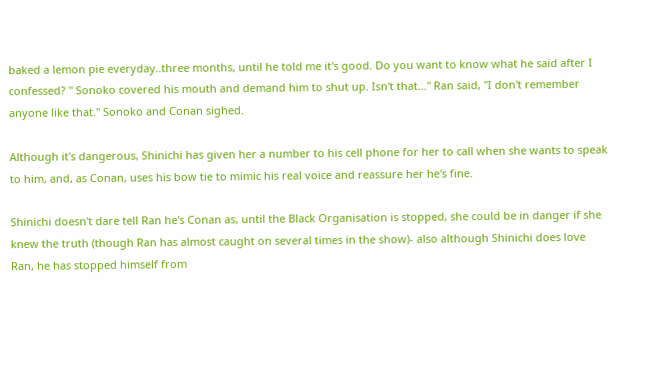baked a lemon pie everyday..three months, until he told me it's good. Do you want to know what he said after I confessed? " Sonoko covered his mouth and demand him to shut up. Isn't that..." Ran said, "I don't remember anyone like that." Sonoko and Conan sighed.

Although it's dangerous, Shinichi has given her a number to his cell phone for her to call when she wants to speak to him, and, as Conan, uses his bow tie to mimic his real voice and reassure her he's fine.

Shinichi doesn't dare tell Ran he's Conan as, until the Black Organisation is stopped, she could be in danger if she knew the truth (though Ran has almost caught on several times in the show)- also although Shinichi does love Ran, he has stopped himself from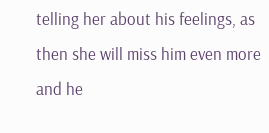telling her about his feelings, as then she will miss him even more and he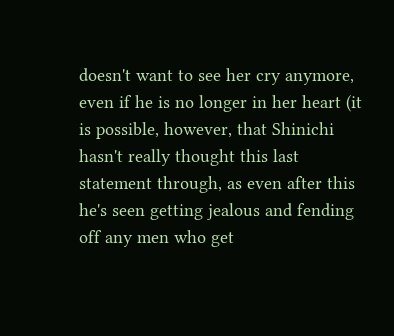doesn't want to see her cry anymore, even if he is no longer in her heart (it is possible, however, that Shinichi hasn't really thought this last statement through, as even after this he's seen getting jealous and fending off any men who get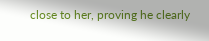close to her, proving he clearly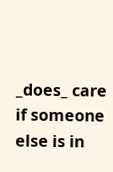_does_ care if someone else is in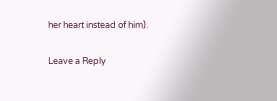her heart instead of him).

Leave a Reply